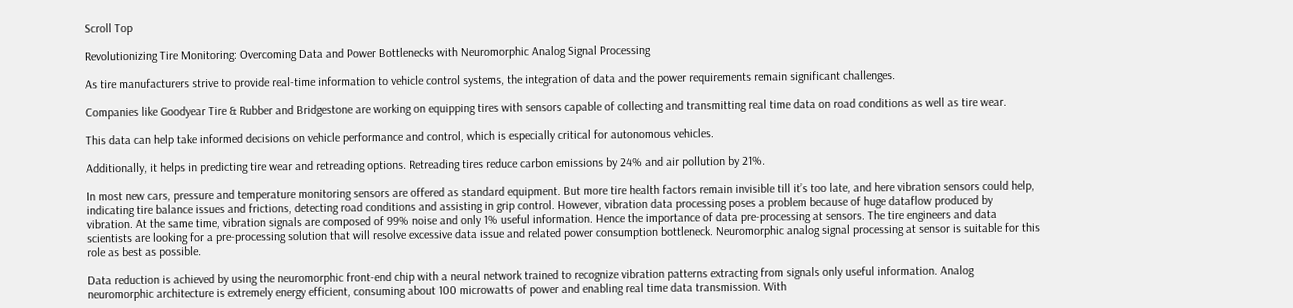Scroll Top

Revolutionizing Tire Monitoring: Overcoming Data and Power Bottlenecks with Neuromorphic Analog Signal Processing

As tire manufacturers strive to provide real-time information to vehicle control systems, the integration of data and the power requirements remain significant challenges.

Companies like Goodyear Tire & Rubber and Bridgestone are working on equipping tires with sensors capable of collecting and transmitting real time data on road conditions as well as tire wear.

This data can help take informed decisions on vehicle performance and control, which is especially critical for autonomous vehicles.

Additionally, it helps in predicting tire wear and retreading options. Retreading tires reduce carbon emissions by 24% and air pollution by 21%.

In most new cars, pressure and temperature monitoring sensors are offered as standard equipment. But more tire health factors remain invisible till it’s too late, and here vibration sensors could help, indicating tire balance issues and frictions, detecting road conditions and assisting in grip control. However, vibration data processing poses a problem because of huge dataflow produced by vibration. At the same time, vibration signals are composed of 99% noise and only 1% useful information. Hence the importance of data pre-processing at sensors. The tire engineers and data scientists are looking for a pre-processing solution that will resolve excessive data issue and related power consumption bottleneck. Neuromorphic analog signal processing at sensor is suitable for this role as best as possible.

Data reduction is achieved by using the neuromorphic front-end chip with a neural network trained to recognize vibration patterns extracting from signals only useful information. Analog neuromorphic architecture is extremely energy efficient, consuming about 100 microwatts of power and enabling real time data transmission. With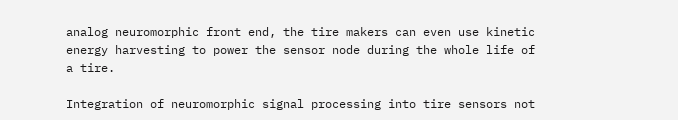analog neuromorphic front end, the tire makers can even use kinetic energy harvesting to power the sensor node during the whole life of a tire.

Integration of neuromorphic signal processing into tire sensors not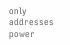only addresses power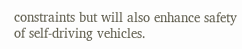constraints but will also enhance safety of self-driving vehicles.